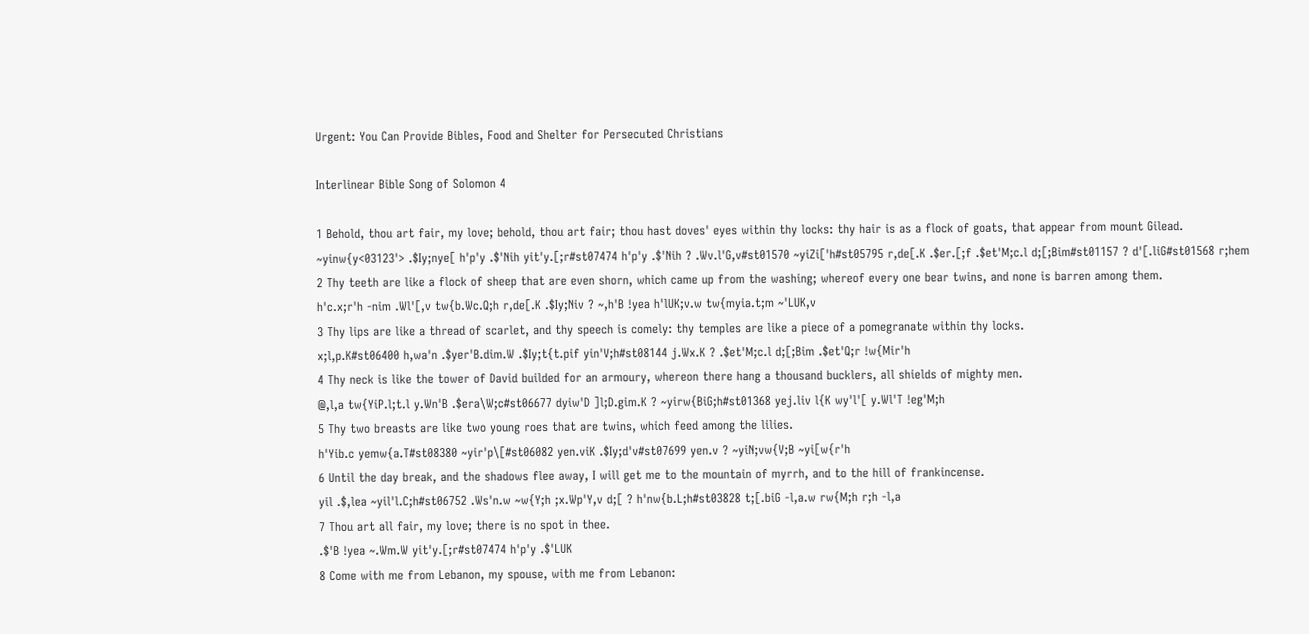Urgent: You Can Provide Bibles, Food and Shelter for Persecuted Christians

Interlinear Bible Song of Solomon 4

1 Behold, thou art fair, my love; behold, thou art fair; thou hast doves' eyes within thy locks: thy hair is as a flock of goats, that appear from mount Gilead.
~yinw{y<03123'> .$Iy;nye[ h'p'y .$'Nih yit'y.[;r#st07474 h'p'y .$'Nih ? .Wv.l'G,v#st01570 ~yiZi['h#st05795 r,de[.K .$er.[;f .$et'M;c.l d;[;Bim#st01157 ? d'[.liG#st01568 r;hem
2 Thy teeth are like a flock of sheep that are even shorn, which came up from the washing; whereof every one bear twins, and none is barren among them.
h'c.x;r'h -nim .Wl'[,v tw{b.Wc.Q;h r,de[.K .$Iy;Niv ? ~,h'B !yea h'lUK;v.w tw{myia.t;m ~'LUK,v
3 Thy lips are like a thread of scarlet, and thy speech is comely: thy temples are like a piece of a pomegranate within thy locks.
x;l,p.K#st06400 h,wa'n .$yer'B.dim.W .$Iy;t{t.pif yin'V;h#st08144 j.Wx.K ? .$et'M;c.l d;[;Bim .$et'Q;r !w{Mir'h
4 Thy neck is like the tower of David builded for an armoury, whereon there hang a thousand bucklers, all shields of mighty men.
@,l,a tw{YiP.l;t.l y.Wn'B .$era\W;c#st06677 dyiw'D ]l;D.gim.K ? ~yirw{BiG;h#st01368 yej.liv l{K wy'l'[ y.Wl'T !eg'M;h
5 Thy two breasts are like two young roes that are twins, which feed among the lilies.
h'Yib.c yemw{a.T#st08380 ~yir'p\[#st06082 yen.viK .$Iy;d'v#st07699 yen.v ? ~yiN;vw{V;B ~yi[w{r'h
6 Until the day break, and the shadows flee away, I will get me to the mountain of myrrh, and to the hill of frankincense.
yil .$,lea ~yil'l.C;h#st06752 .Ws'n.w ~w{Y;h ;x.Wp'Y,v d;[ ? h'nw{b.L;h#st03828 t;[.biG -l,a.w rw{M;h r;h -l,a
7 Thou art all fair, my love; there is no spot in thee.
.$'B !yea ~.Wm.W yit'y.[;r#st07474 h'p'y .$'LUK
8 Come with me from Lebanon, my spouse, with me from Lebanon: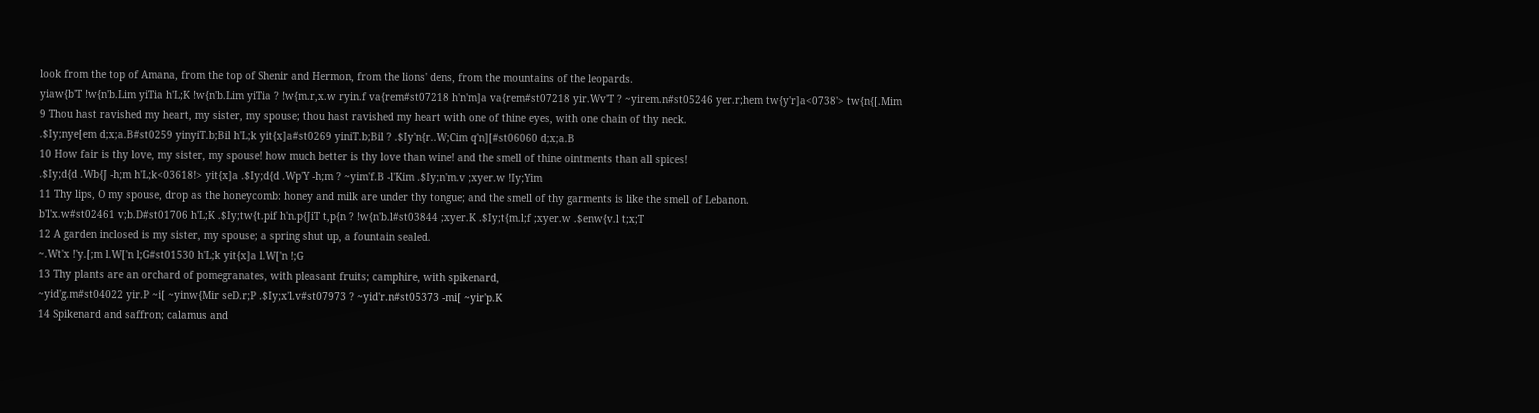look from the top of Amana, from the top of Shenir and Hermon, from the lions' dens, from the mountains of the leopards.
yiaw{b'T !w{n'b.Lim yiTia h'L;K !w{n'b.Lim yiTia ? !w{m.r,x.w ryin.f va{rem#st07218 h'n'm]a va{rem#st07218 yir.Wv'T ? ~yirem.n#st05246 yer.r;hem tw{y'r]a<0738'> tw{n{[.Mim
9 Thou hast ravished my heart, my sister, my spouse; thou hast ravished my heart with one of thine eyes, with one chain of thy neck.
.$Iy;nye[em d;x;a.B#st0259 yinyiT.b;Bil h'L;k yit{x]a#st0269 yiniT.b;Bil ? .$Iy'n{r..W;Cim q'n][#st06060 d;x;a.B
10 How fair is thy love, my sister, my spouse! how much better is thy love than wine! and the smell of thine ointments than all spices!
.$Iy;d{d .Wb{J -h;m h'L;k<03618!> yit{x]a .$Iy;d{d .Wp'Y -h;m ? ~yim'f.B -l'Kim .$Iy;n'm.v ;xyer.w !Iy;Yim
11 Thy lips, O my spouse, drop as the honeycomb: honey and milk are under thy tongue; and the smell of thy garments is like the smell of Lebanon.
b'l'x.w#st02461 v;b.D#st01706 h'L;K .$Iy;tw{t.pif h'n.p{JiT t,p{n ? !w{n'b.l#st03844 ;xyer.K .$Iy;t{m.l;f ;xyer.w .$enw{v.l t;x;T
12 A garden inclosed is my sister, my spouse; a spring shut up, a fountain sealed.
~.Wt'x !'y.[;m l.W['n l;G#st01530 h'L;k yit{x]a l.W['n !;G
13 Thy plants are an orchard of pomegranates, with pleasant fruits; camphire, with spikenard,
~yid'g.m#st04022 yir.P ~i[ ~yinw{Mir seD.r;P .$Iy;x'l.v#st07973 ? ~yid'r.n#st05373 -mi[ ~yir'p.K
14 Spikenard and saffron; calamus and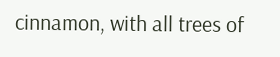cinnamon, with all trees of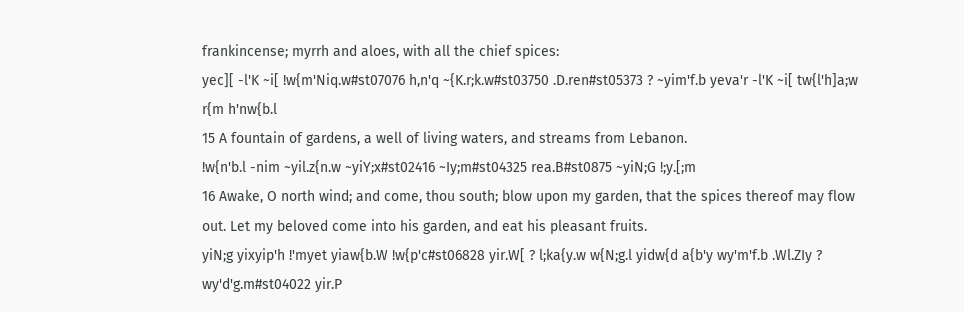frankincense; myrrh and aloes, with all the chief spices:
yec][ -l'K ~i[ !w{m'Niq.w#st07076 h,n'q ~{K.r;k.w#st03750 .D.ren#st05373 ? ~yim'f.b yeva'r -l'K ~i[ tw{l'h]a;w r{m h'nw{b.l
15 A fountain of gardens, a well of living waters, and streams from Lebanon.
!w{n'b.l -nim ~yil.z{n.w ~yiY;x#st02416 ~Iy;m#st04325 rea.B#st0875 ~yiN;G !;y.[;m
16 Awake, O north wind; and come, thou south; blow upon my garden, that the spices thereof may flow out. Let my beloved come into his garden, and eat his pleasant fruits.
yiN;g yixyip'h !'myet yiaw{b.W !w{p'c#st06828 yir.W[ ? l;ka{y.w w{N;g.l yidw{d a{b'y wy'm'f.b .Wl.ZIy ? wy'd'g.m#st04022 yir.P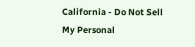California - Do Not Sell My Personal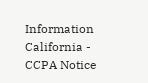Information  California - CCPA Notice